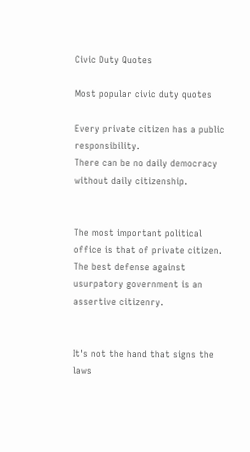Civic Duty Quotes

Most popular civic duty quotes

Every private citizen has a public responsibility.
There can be no daily democracy without daily citizenship.


The most important political office is that of private citizen.
The best defense against usurpatory government is an assertive citizenry.


It's not the hand that signs the laws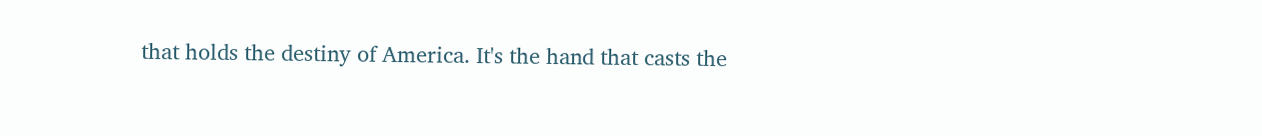that holds the destiny of America. It's the hand that casts the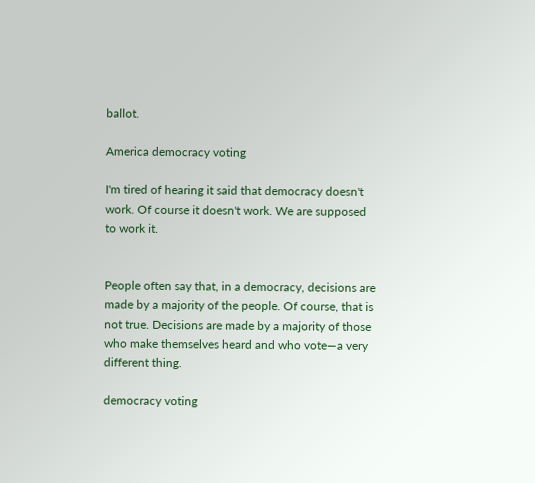ballot.

America democracy voting

I'm tired of hearing it said that democracy doesn't work. Of course it doesn't work. We are supposed to work it.


People often say that, in a democracy, decisions are made by a majority of the people. Of course, that is not true. Decisions are made by a majority of those who make themselves heard and who vote—a very different thing.

democracy voting